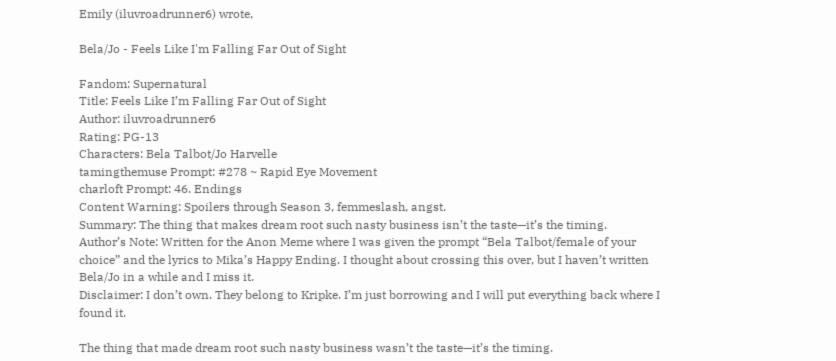Emily (iluvroadrunner6) wrote,

Bela/Jo - Feels Like I'm Falling Far Out of Sight

Fandom: Supernatural
Title: Feels Like I’m Falling Far Out of Sight
Author: iluvroadrunner6
Rating: PG-13
Characters: Bela Talbot/Jo Harvelle
tamingthemuse Prompt: #278 ~ Rapid Eye Movement
charloft Prompt: 46. Endings
Content Warning: Spoilers through Season 3, femmeslash, angst.
Summary: The thing that makes dream root such nasty business isn’t the taste—it’s the timing.
Author’s Note: Written for the Anon Meme where I was given the prompt “Bela Talbot/female of your choice” and the lyrics to Mika’s Happy Ending. I thought about crossing this over, but I haven’t written Bela/Jo in a while and I miss it.
Disclaimer: I don’t own. They belong to Kripke. I’m just borrowing and I will put everything back where I found it.

The thing that made dream root such nasty business wasn’t the taste—it’s the timing.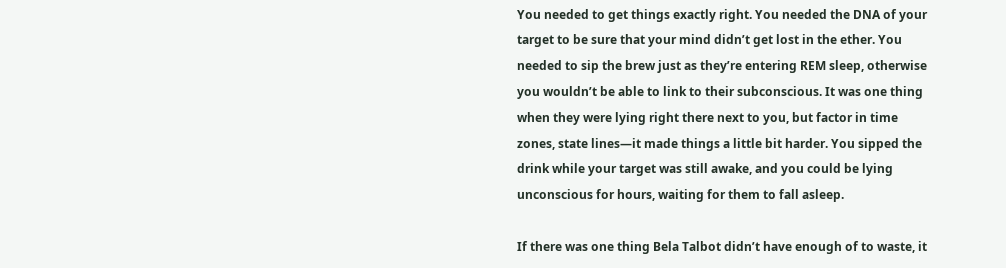You needed to get things exactly right. You needed the DNA of your target to be sure that your mind didn’t get lost in the ether. You needed to sip the brew just as they’re entering REM sleep, otherwise you wouldn’t be able to link to their subconscious. It was one thing when they were lying right there next to you, but factor in time zones, state lines—it made things a little bit harder. You sipped the drink while your target was still awake, and you could be lying unconscious for hours, waiting for them to fall asleep.

If there was one thing Bela Talbot didn’t have enough of to waste, it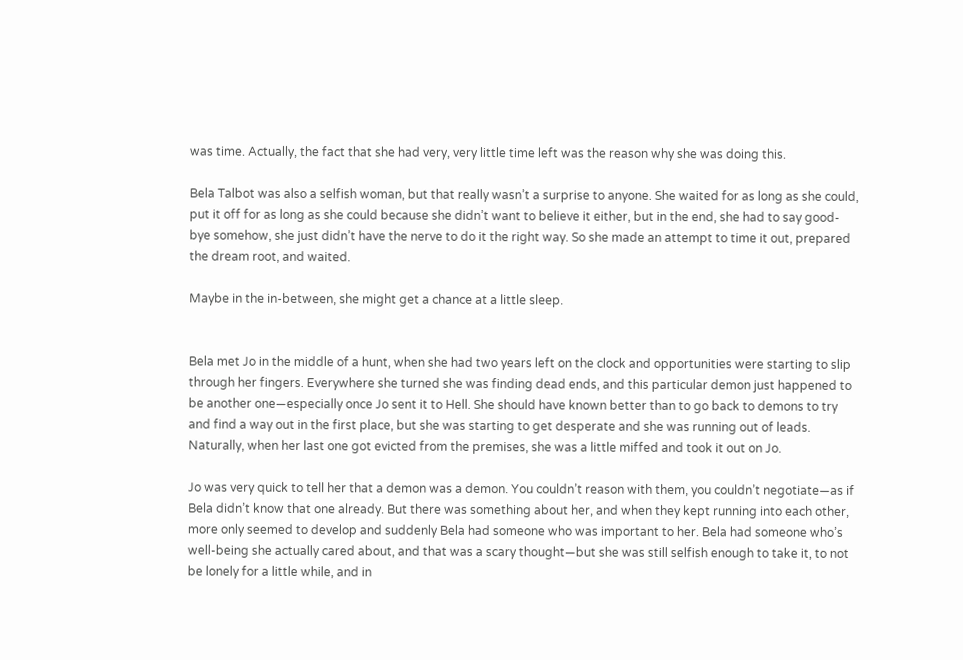was time. Actually, the fact that she had very, very little time left was the reason why she was doing this.

Bela Talbot was also a selfish woman, but that really wasn’t a surprise to anyone. She waited for as long as she could, put it off for as long as she could because she didn’t want to believe it either, but in the end, she had to say good-bye somehow, she just didn’t have the nerve to do it the right way. So she made an attempt to time it out, prepared the dream root, and waited.

Maybe in the in-between, she might get a chance at a little sleep.


Bela met Jo in the middle of a hunt, when she had two years left on the clock and opportunities were starting to slip through her fingers. Everywhere she turned she was finding dead ends, and this particular demon just happened to be another one—especially once Jo sent it to Hell. She should have known better than to go back to demons to try and find a way out in the first place, but she was starting to get desperate and she was running out of leads. Naturally, when her last one got evicted from the premises, she was a little miffed and took it out on Jo.

Jo was very quick to tell her that a demon was a demon. You couldn’t reason with them, you couldn’t negotiate—as if Bela didn’t know that one already. But there was something about her, and when they kept running into each other, more only seemed to develop and suddenly Bela had someone who was important to her. Bela had someone who’s well-being she actually cared about, and that was a scary thought—but she was still selfish enough to take it, to not be lonely for a little while, and in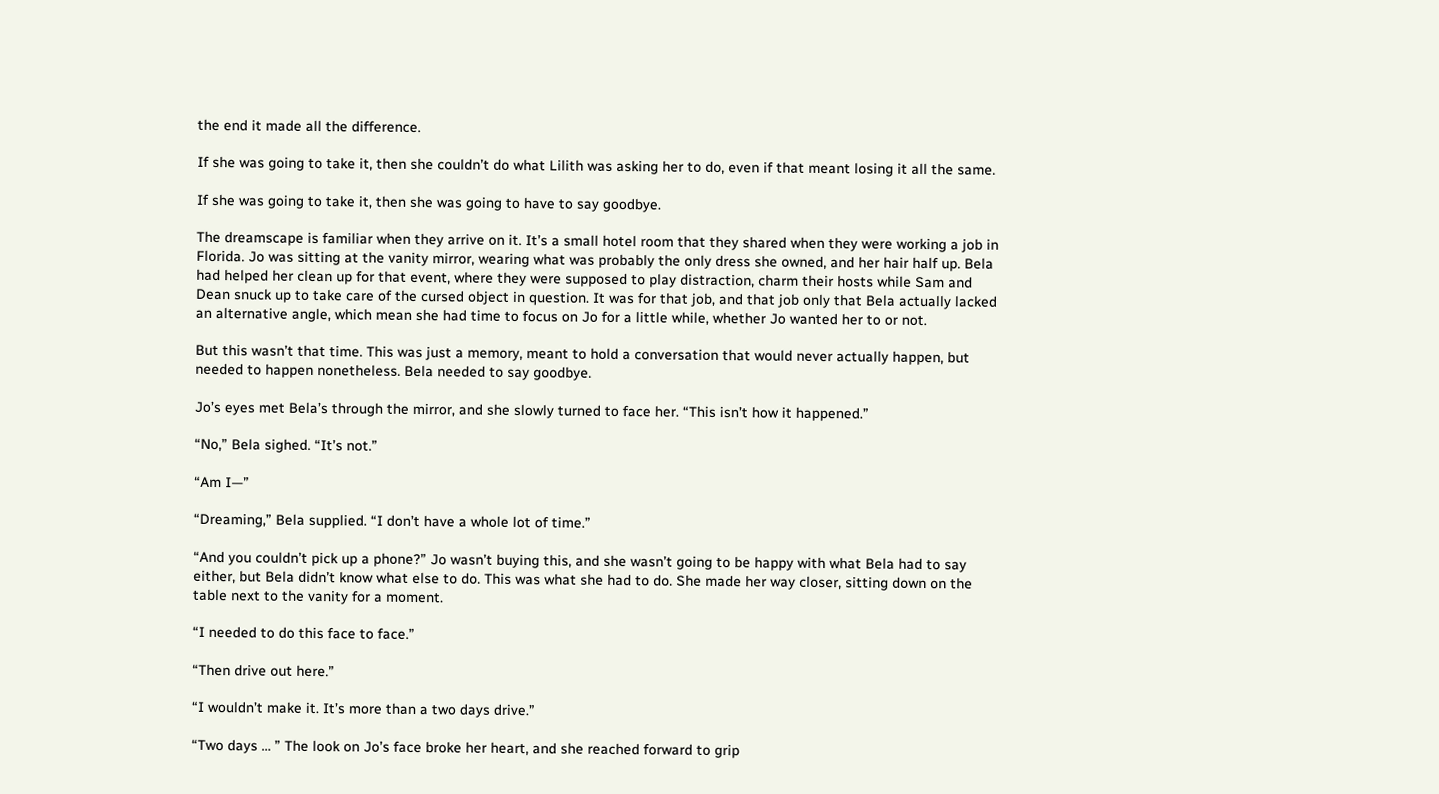the end it made all the difference.

If she was going to take it, then she couldn’t do what Lilith was asking her to do, even if that meant losing it all the same.

If she was going to take it, then she was going to have to say goodbye.

The dreamscape is familiar when they arrive on it. It’s a small hotel room that they shared when they were working a job in Florida. Jo was sitting at the vanity mirror, wearing what was probably the only dress she owned, and her hair half up. Bela had helped her clean up for that event, where they were supposed to play distraction, charm their hosts while Sam and Dean snuck up to take care of the cursed object in question. It was for that job, and that job only that Bela actually lacked an alternative angle, which mean she had time to focus on Jo for a little while, whether Jo wanted her to or not.

But this wasn’t that time. This was just a memory, meant to hold a conversation that would never actually happen, but needed to happen nonetheless. Bela needed to say goodbye.

Jo’s eyes met Bela’s through the mirror, and she slowly turned to face her. “This isn’t how it happened.”

“No,” Bela sighed. “It’s not.”

“Am I—”

“Dreaming,” Bela supplied. “I don’t have a whole lot of time.”

“And you couldn’t pick up a phone?” Jo wasn’t buying this, and she wasn’t going to be happy with what Bela had to say either, but Bela didn’t know what else to do. This was what she had to do. She made her way closer, sitting down on the table next to the vanity for a moment.

“I needed to do this face to face.”

“Then drive out here.”

“I wouldn’t make it. It’s more than a two days drive.”

“Two days … ” The look on Jo’s face broke her heart, and she reached forward to grip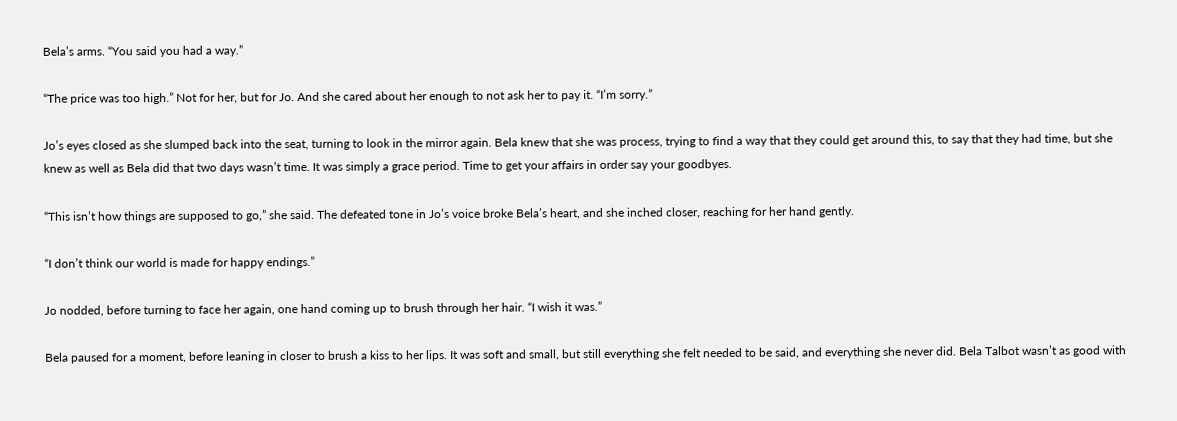Bela’s arms. “You said you had a way.”

“The price was too high.” Not for her, but for Jo. And she cared about her enough to not ask her to pay it. “I’m sorry.”

Jo’s eyes closed as she slumped back into the seat, turning to look in the mirror again. Bela knew that she was process, trying to find a way that they could get around this, to say that they had time, but she knew as well as Bela did that two days wasn’t time. It was simply a grace period. Time to get your affairs in order say your goodbyes.

“This isn’t how things are supposed to go,” she said. The defeated tone in Jo’s voice broke Bela’s heart, and she inched closer, reaching for her hand gently.

“I don’t think our world is made for happy endings.”

Jo nodded, before turning to face her again, one hand coming up to brush through her hair. “I wish it was.”

Bela paused for a moment, before leaning in closer to brush a kiss to her lips. It was soft and small, but still everything she felt needed to be said, and everything she never did. Bela Talbot wasn’t as good with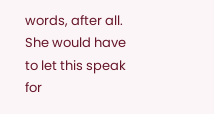words, after all. She would have to let this speak for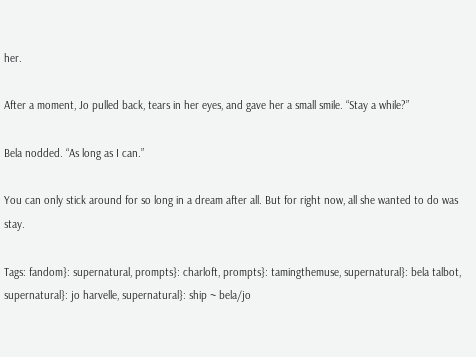her.

After a moment, Jo pulled back, tears in her eyes, and gave her a small smile. “Stay a while?”

Bela nodded. “As long as I can.”

You can only stick around for so long in a dream after all. But for right now, all she wanted to do was stay.

Tags: fandom}: supernatural, prompts}: charloft, prompts}: tamingthemuse, supernatural}: bela talbot, supernatural}: jo harvelle, supernatural}: ship ~ bela/jo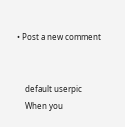• Post a new comment


    default userpic
    When you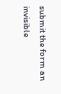submit the form an invisible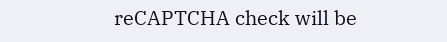reCAPTCHA check will be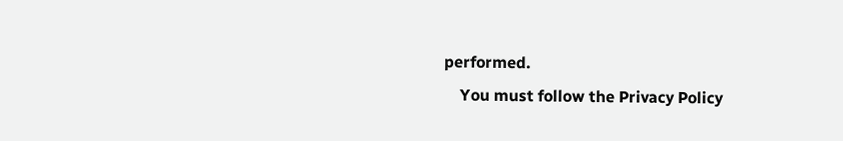performed.
    You must follow the Privacy Policy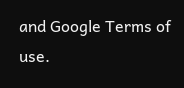and Google Terms of use.